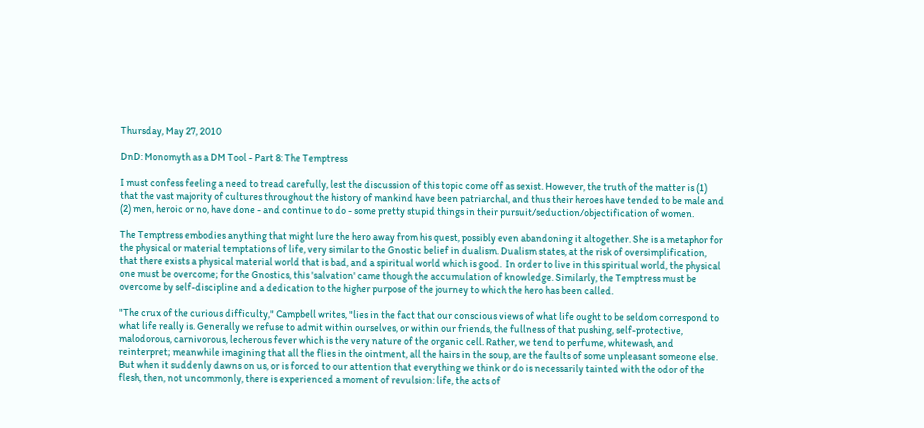Thursday, May 27, 2010

DnD: Monomyth as a DM Tool - Part 8: The Temptress

I must confess feeling a need to tread carefully, lest the discussion of this topic come off as sexist. However, the truth of the matter is (1) that the vast majority of cultures throughout the history of mankind have been patriarchal, and thus their heroes have tended to be male and (2) men, heroic or no, have done - and continue to do - some pretty stupid things in their pursuit/seduction/objectification of women.

The Temptress embodies anything that might lure the hero away from his quest, possibly even abandoning it altogether. She is a metaphor for the physical or material temptations of life, very similar to the Gnostic belief in dualism. Dualism states, at the risk of oversimplification, that there exists a physical material world that is bad, and a spiritual world which is good.  In order to live in this spiritual world, the physical one must be overcome; for the Gnostics, this 'salvation' came though the accumulation of knowledge. Similarly, the Temptress must be overcome by self-discipline and a dedication to the higher purpose of the journey to which the hero has been called.

"The crux of the curious difficulty," Campbell writes, "lies in the fact that our conscious views of what life ought to be seldom correspond to what life really is. Generally we refuse to admit within ourselves, or within our friends, the fullness of that pushing, self-protective, malodorous, carnivorous, lecherous fever which is the very nature of the organic cell. Rather, we tend to perfume, whitewash, and reinterpret; meanwhile imagining that all the flies in the ointment, all the hairs in the soup, are the faults of some unpleasant someone else. But when it suddenly dawns on us, or is forced to our attention that everything we think or do is necessarily tainted with the odor of the flesh, then, not uncommonly, there is experienced a moment of revulsion: life, the acts of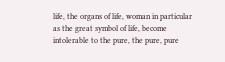life, the organs of life, woman in particular as the great symbol of life, become intolerable to the pure, the pure, pure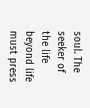soul. The seeker of the life beyond life must press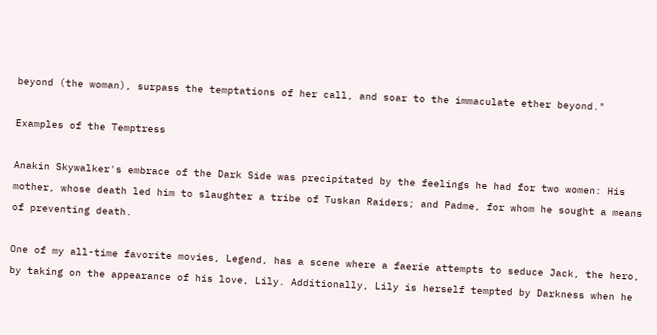beyond (the woman), surpass the temptations of her call, and soar to the immaculate ether beyond."

Examples of the Temptress

Anakin Skywalker's embrace of the Dark Side was precipitated by the feelings he had for two women: His mother, whose death led him to slaughter a tribe of Tuskan Raiders; and Padme, for whom he sought a means of preventing death.

One of my all-time favorite movies, Legend, has a scene where a faerie attempts to seduce Jack, the hero, by taking on the appearance of his love, Lily. Additionally, Lily is herself tempted by Darkness when he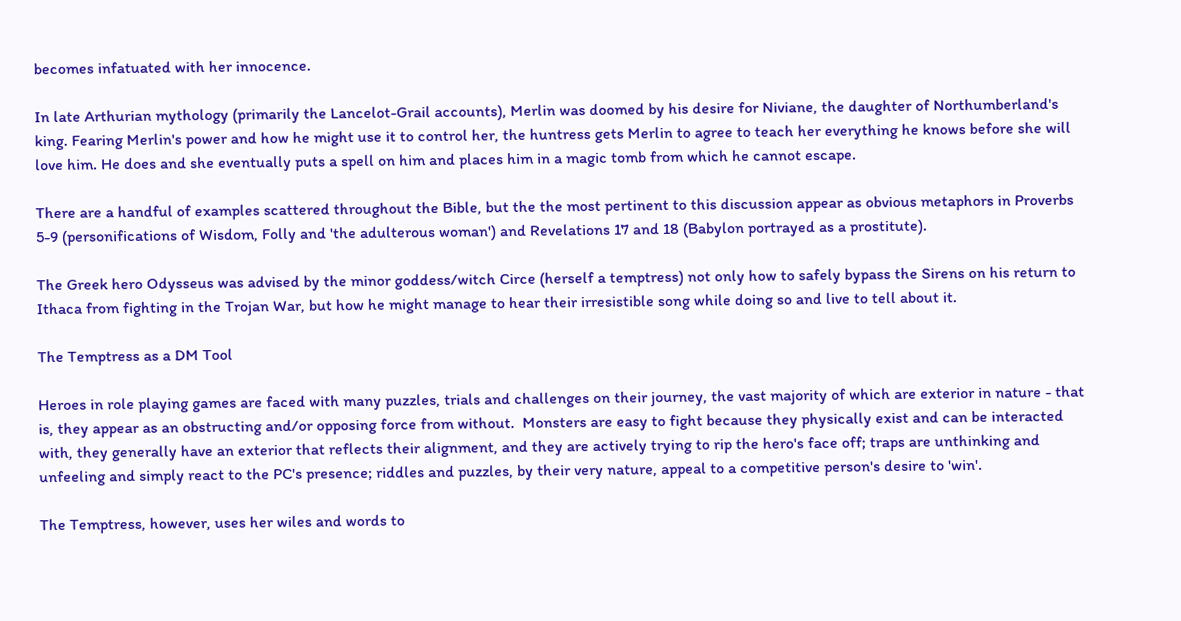becomes infatuated with her innocence.

In late Arthurian mythology (primarily the Lancelot-Grail accounts), Merlin was doomed by his desire for Niviane, the daughter of Northumberland's king. Fearing Merlin's power and how he might use it to control her, the huntress gets Merlin to agree to teach her everything he knows before she will love him. He does and she eventually puts a spell on him and places him in a magic tomb from which he cannot escape.

There are a handful of examples scattered throughout the Bible, but the the most pertinent to this discussion appear as obvious metaphors in Proverbs 5-9 (personifications of Wisdom, Folly and 'the adulterous woman') and Revelations 17 and 18 (Babylon portrayed as a prostitute).

The Greek hero Odysseus was advised by the minor goddess/witch Circe (herself a temptress) not only how to safely bypass the Sirens on his return to Ithaca from fighting in the Trojan War, but how he might manage to hear their irresistible song while doing so and live to tell about it.

The Temptress as a DM Tool

Heroes in role playing games are faced with many puzzles, trials and challenges on their journey, the vast majority of which are exterior in nature - that is, they appear as an obstructing and/or opposing force from without.  Monsters are easy to fight because they physically exist and can be interacted with, they generally have an exterior that reflects their alignment, and they are actively trying to rip the hero's face off; traps are unthinking and unfeeling and simply react to the PC's presence; riddles and puzzles, by their very nature, appeal to a competitive person's desire to 'win'.

The Temptress, however, uses her wiles and words to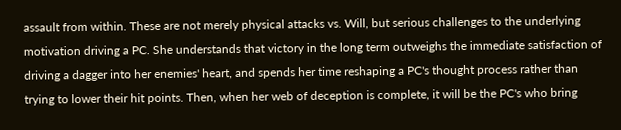assault from within. These are not merely physical attacks vs. Will, but serious challenges to the underlying motivation driving a PC. She understands that victory in the long term outweighs the immediate satisfaction of driving a dagger into her enemies' heart, and spends her time reshaping a PC's thought process rather than trying to lower their hit points. Then, when her web of deception is complete, it will be the PC's who bring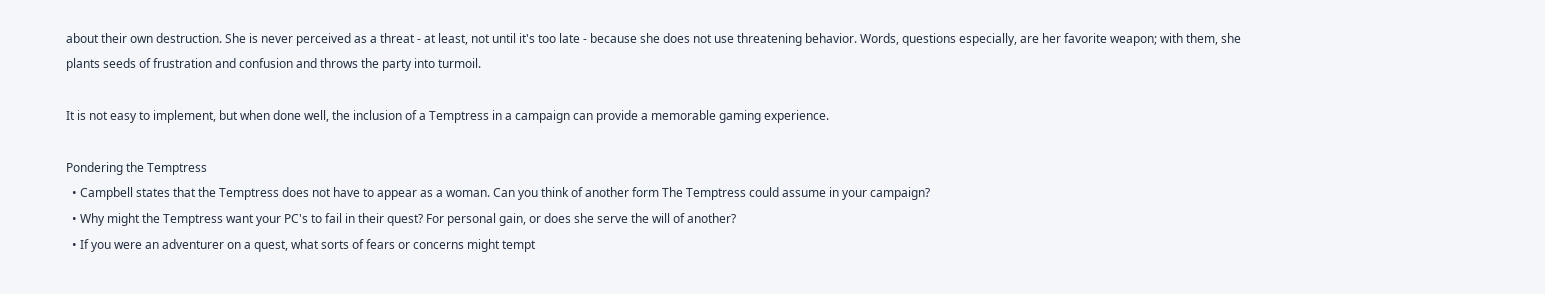about their own destruction. She is never perceived as a threat - at least, not until it's too late - because she does not use threatening behavior. Words, questions especially, are her favorite weapon; with them, she plants seeds of frustration and confusion and throws the party into turmoil.

It is not easy to implement, but when done well, the inclusion of a Temptress in a campaign can provide a memorable gaming experience.

Pondering the Temptress
  • Campbell states that the Temptress does not have to appear as a woman. Can you think of another form The Temptress could assume in your campaign?
  • Why might the Temptress want your PC's to fail in their quest? For personal gain, or does she serve the will of another?
  • If you were an adventurer on a quest, what sorts of fears or concerns might tempt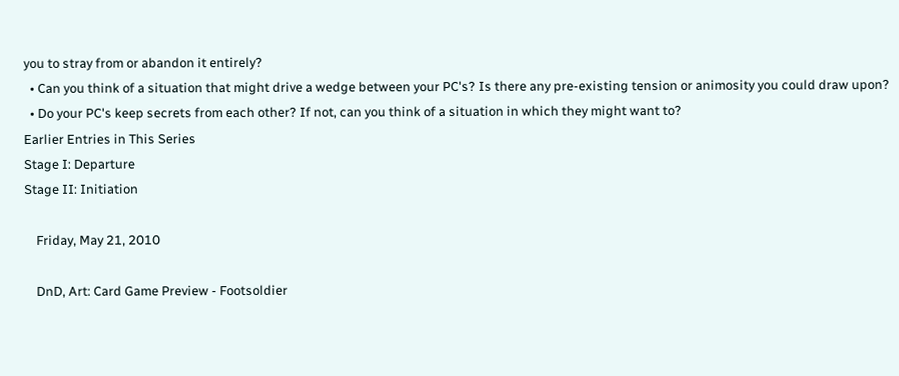you to stray from or abandon it entirely?
  • Can you think of a situation that might drive a wedge between your PC's? Is there any pre-existing tension or animosity you could draw upon?
  • Do your PC's keep secrets from each other? If not, can you think of a situation in which they might want to?
Earlier Entries in This Series
Stage I: Departure
Stage II: Initiation

    Friday, May 21, 2010

    DnD, Art: Card Game Preview - Footsoldier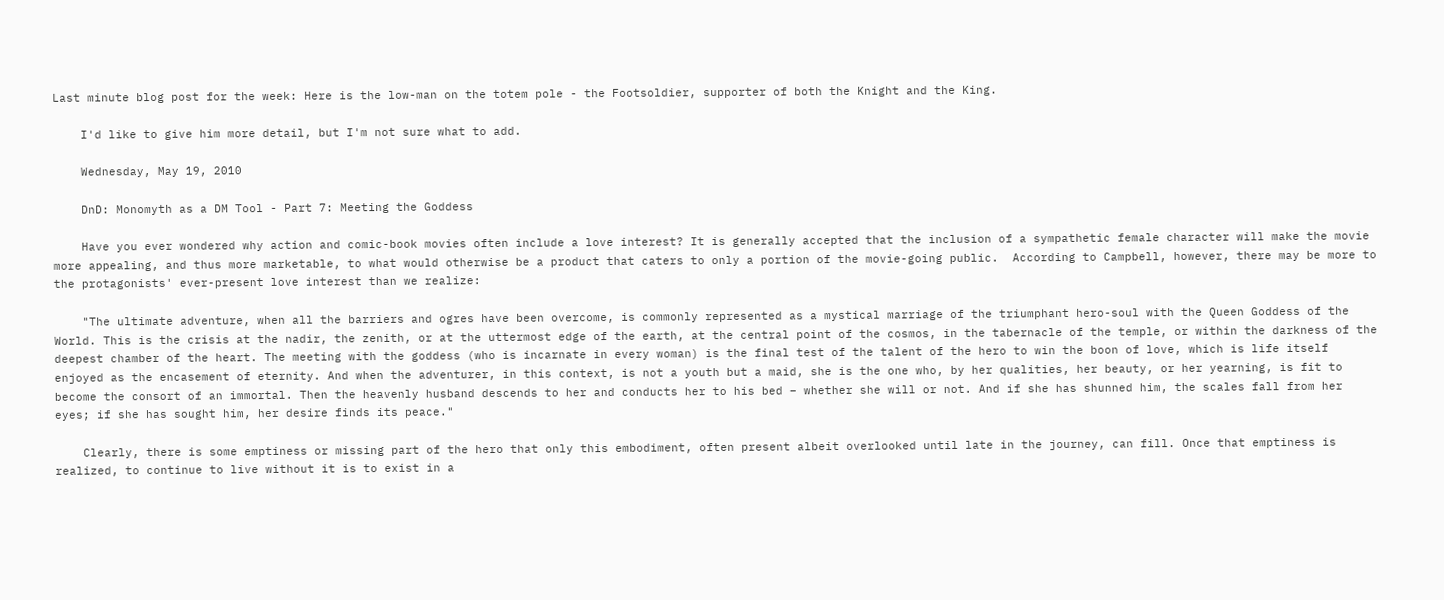Last minute blog post for the week: Here is the low-man on the totem pole - the Footsoldier, supporter of both the Knight and the King.

    I'd like to give him more detail, but I'm not sure what to add.

    Wednesday, May 19, 2010

    DnD: Monomyth as a DM Tool - Part 7: Meeting the Goddess

    Have you ever wondered why action and comic-book movies often include a love interest? It is generally accepted that the inclusion of a sympathetic female character will make the movie more appealing, and thus more marketable, to what would otherwise be a product that caters to only a portion of the movie-going public.  According to Campbell, however, there may be more to the protagonists' ever-present love interest than we realize:

    "The ultimate adventure, when all the barriers and ogres have been overcome, is commonly represented as a mystical marriage of the triumphant hero-soul with the Queen Goddess of the World. This is the crisis at the nadir, the zenith, or at the uttermost edge of the earth, at the central point of the cosmos, in the tabernacle of the temple, or within the darkness of the deepest chamber of the heart. The meeting with the goddess (who is incarnate in every woman) is the final test of the talent of the hero to win the boon of love, which is life itself enjoyed as the encasement of eternity. And when the adventurer, in this context, is not a youth but a maid, she is the one who, by her qualities, her beauty, or her yearning, is fit to become the consort of an immortal. Then the heavenly husband descends to her and conducts her to his bed – whether she will or not. And if she has shunned him, the scales fall from her eyes; if she has sought him, her desire finds its peace."

    Clearly, there is some emptiness or missing part of the hero that only this embodiment, often present albeit overlooked until late in the journey, can fill. Once that emptiness is realized, to continue to live without it is to exist in a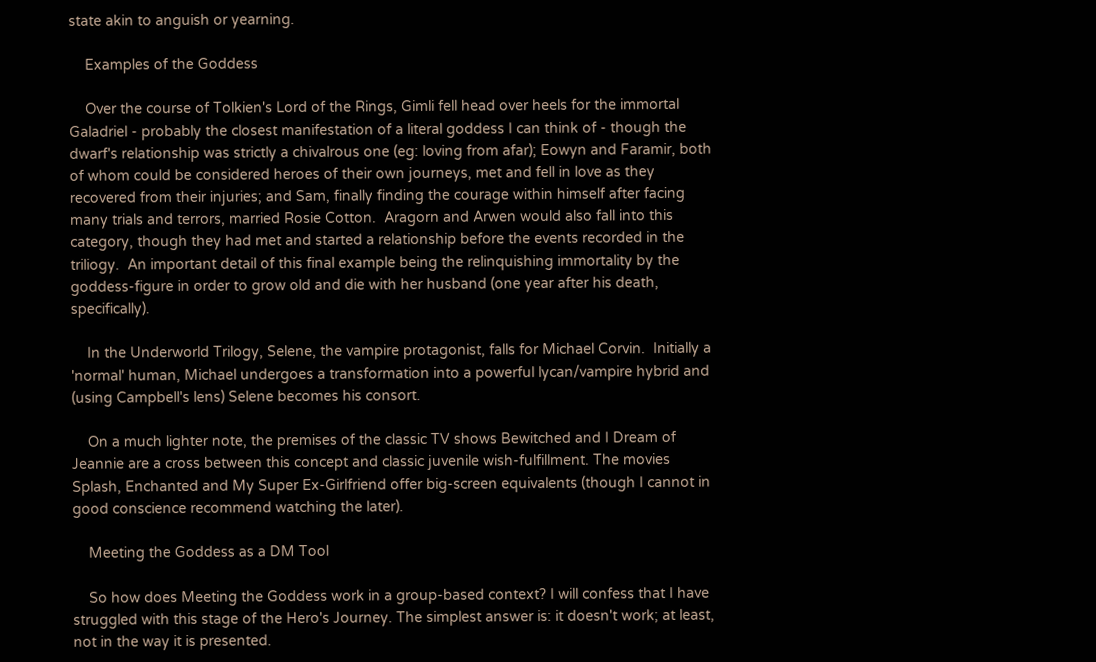state akin to anguish or yearning.

    Examples of the Goddess

    Over the course of Tolkien's Lord of the Rings, Gimli fell head over heels for the immortal Galadriel - probably the closest manifestation of a literal goddess I can think of - though the dwarf's relationship was strictly a chivalrous one (eg: loving from afar); Eowyn and Faramir, both of whom could be considered heroes of their own journeys, met and fell in love as they recovered from their injuries; and Sam, finally finding the courage within himself after facing many trials and terrors, married Rosie Cotton.  Aragorn and Arwen would also fall into this category, though they had met and started a relationship before the events recorded in the triliogy.  An important detail of this final example being the relinquishing immortality by the goddess-figure in order to grow old and die with her husband (one year after his death, specifically).

    In the Underworld Trilogy, Selene, the vampire protagonist, falls for Michael Corvin.  Initially a 'normal' human, Michael undergoes a transformation into a powerful lycan/vampire hybrid and (using Campbell's lens) Selene becomes his consort.

    On a much lighter note, the premises of the classic TV shows Bewitched and I Dream of Jeannie are a cross between this concept and classic juvenile wish-fulfillment. The movies Splash, Enchanted and My Super Ex-Girlfriend offer big-screen equivalents (though I cannot in good conscience recommend watching the later).

    Meeting the Goddess as a DM Tool

    So how does Meeting the Goddess work in a group-based context? I will confess that I have struggled with this stage of the Hero's Journey. The simplest answer is: it doesn't work; at least, not in the way it is presented.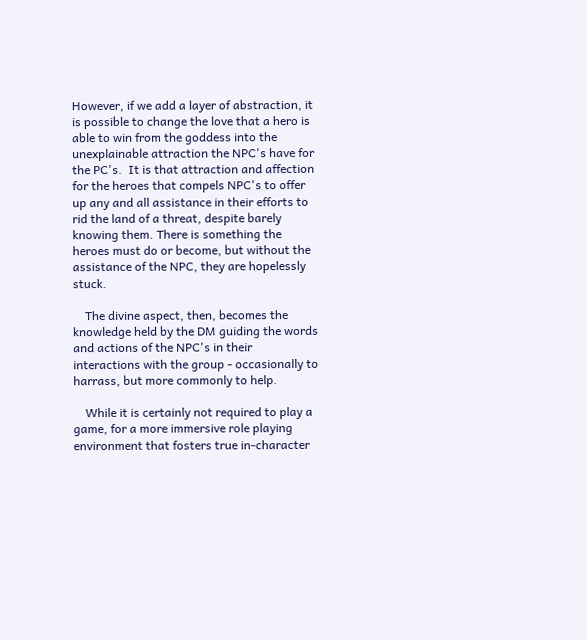However, if we add a layer of abstraction, it is possible to change the love that a hero is able to win from the goddess into the unexplainable attraction the NPC's have for the PC's.  It is that attraction and affection for the heroes that compels NPC's to offer up any and all assistance in their efforts to rid the land of a threat, despite barely knowing them. There is something the heroes must do or become, but without the assistance of the NPC, they are hopelessly stuck.

    The divine aspect, then, becomes the knowledge held by the DM guiding the words and actions of the NPC's in their interactions with the group - occasionally to harrass, but more commonly to help.

    While it is certainly not required to play a game, for a more immersive role playing environment that fosters true in-character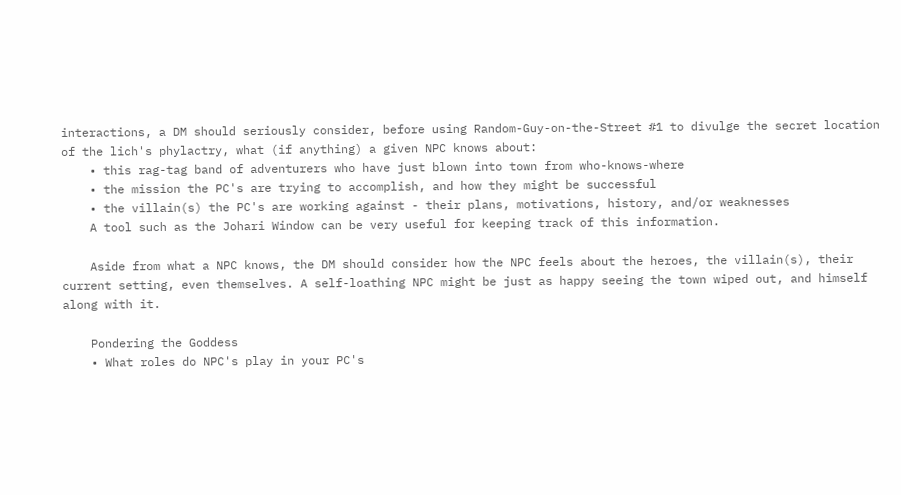interactions, a DM should seriously consider, before using Random-Guy-on-the-Street #1 to divulge the secret location of the lich's phylactry, what (if anything) a given NPC knows about:
    • this rag-tag band of adventurers who have just blown into town from who-knows-where
    • the mission the PC's are trying to accomplish, and how they might be successful
    • the villain(s) the PC's are working against - their plans, motivations, history, and/or weaknesses
    A tool such as the Johari Window can be very useful for keeping track of this information.

    Aside from what a NPC knows, the DM should consider how the NPC feels about the heroes, the villain(s), their current setting, even themselves. A self-loathing NPC might be just as happy seeing the town wiped out, and himself along with it.

    Pondering the Goddess
    • What roles do NPC's play in your PC's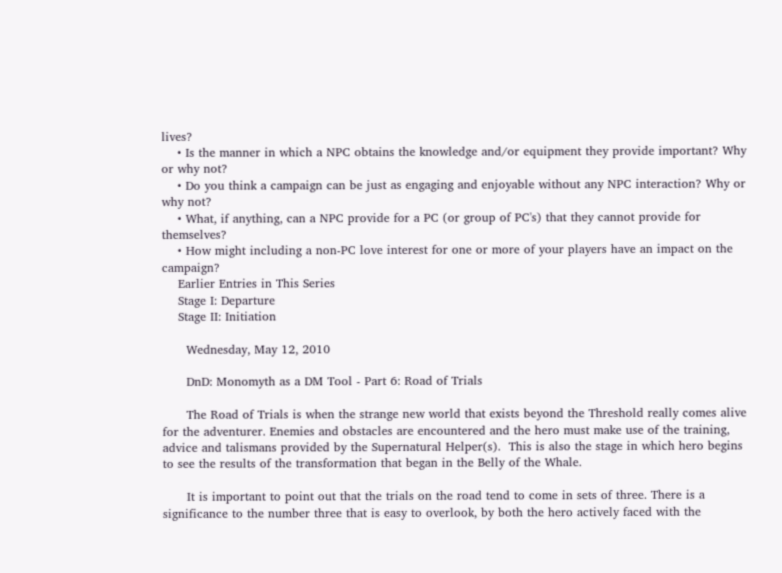lives?
    • Is the manner in which a NPC obtains the knowledge and/or equipment they provide important? Why or why not?
    • Do you think a campaign can be just as engaging and enjoyable without any NPC interaction? Why or why not?
    • What, if anything, can a NPC provide for a PC (or group of PC's) that they cannot provide for themselves?
    • How might including a non-PC love interest for one or more of your players have an impact on the campaign?
    Earlier Entries in This Series
    Stage I: Departure
    Stage II: Initiation

      Wednesday, May 12, 2010

      DnD: Monomyth as a DM Tool - Part 6: Road of Trials

      The Road of Trials is when the strange new world that exists beyond the Threshold really comes alive for the adventurer. Enemies and obstacles are encountered and the hero must make use of the training, advice and talismans provided by the Supernatural Helper(s).  This is also the stage in which hero begins to see the results of the transformation that began in the Belly of the Whale.

      It is important to point out that the trials on the road tend to come in sets of three. There is a significance to the number three that is easy to overlook, by both the hero actively faced with the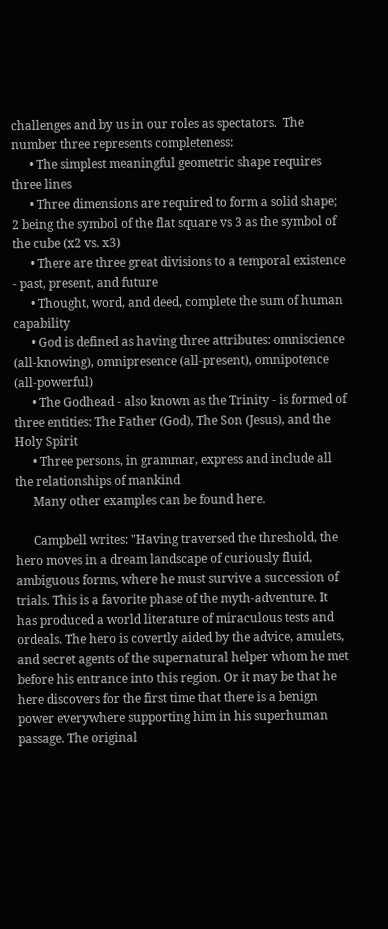challenges and by us in our roles as spectators.  The number three represents completeness:
      • The simplest meaningful geometric shape requires three lines
      • Three dimensions are required to form a solid shape; 2 being the symbol of the flat square vs 3 as the symbol of the cube (x2 vs. x3)
      • There are three great divisions to a temporal existence - past, present, and future
      • Thought, word, and deed, complete the sum of human capability
      • God is defined as having three attributes: omniscience (all-knowing), omnipresence (all-present), omnipotence (all-powerful)
      • The Godhead - also known as the Trinity - is formed of three entities: The Father (God), The Son (Jesus), and the Holy Spirit
      • Three persons, in grammar, express and include all the relationships of mankind
      Many other examples can be found here.

      Campbell writes: "Having traversed the threshold, the hero moves in a dream landscape of curiously fluid, ambiguous forms, where he must survive a succession of trials. This is a favorite phase of the myth-adventure. It has produced a world literature of miraculous tests and ordeals. The hero is covertly aided by the advice, amulets, and secret agents of the supernatural helper whom he met before his entrance into this region. Or it may be that he here discovers for the first time that there is a benign power everywhere supporting him in his superhuman passage. The original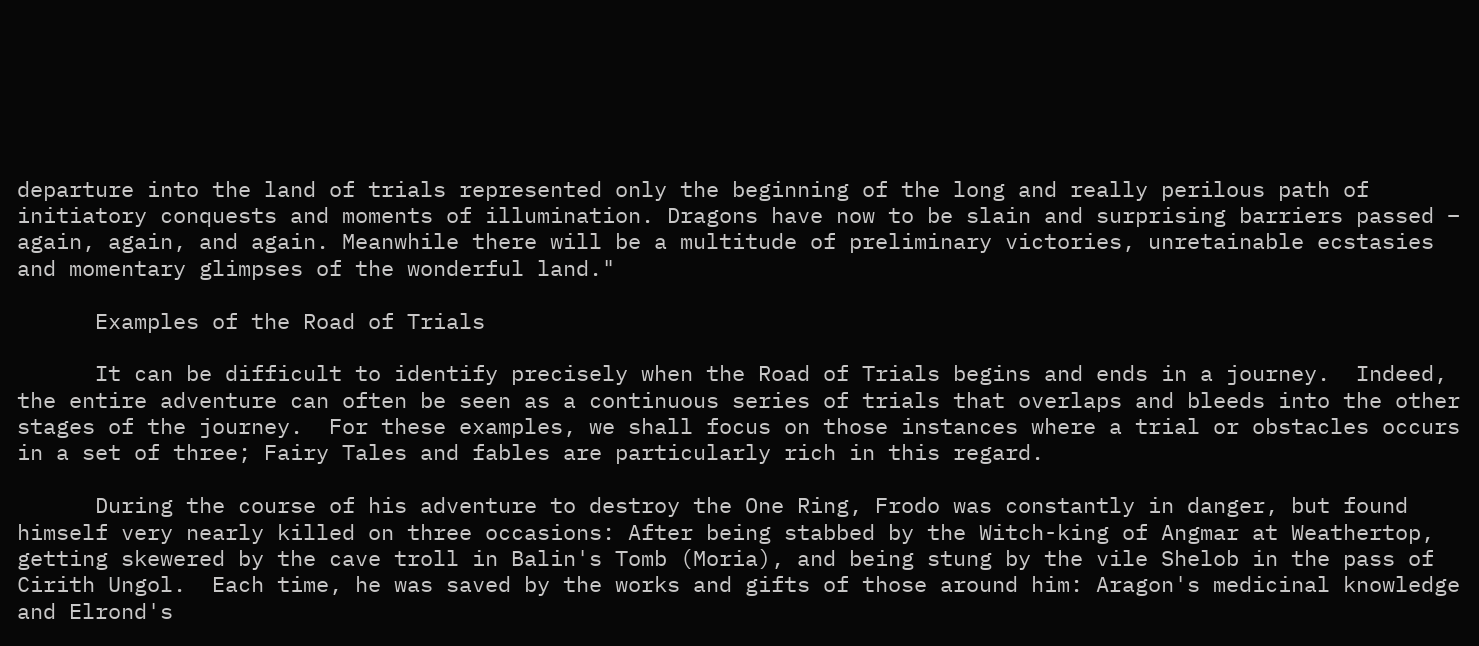departure into the land of trials represented only the beginning of the long and really perilous path of initiatory conquests and moments of illumination. Dragons have now to be slain and surprising barriers passed – again, again, and again. Meanwhile there will be a multitude of preliminary victories, unretainable ecstasies and momentary glimpses of the wonderful land."

      Examples of the Road of Trials

      It can be difficult to identify precisely when the Road of Trials begins and ends in a journey.  Indeed, the entire adventure can often be seen as a continuous series of trials that overlaps and bleeds into the other stages of the journey.  For these examples, we shall focus on those instances where a trial or obstacles occurs in a set of three; Fairy Tales and fables are particularly rich in this regard.

      During the course of his adventure to destroy the One Ring, Frodo was constantly in danger, but found himself very nearly killed on three occasions: After being stabbed by the Witch-king of Angmar at Weathertop, getting skewered by the cave troll in Balin's Tomb (Moria), and being stung by the vile Shelob in the pass of Cirith Ungol.  Each time, he was saved by the works and gifts of those around him: Aragon's medicinal knowledge and Elrond's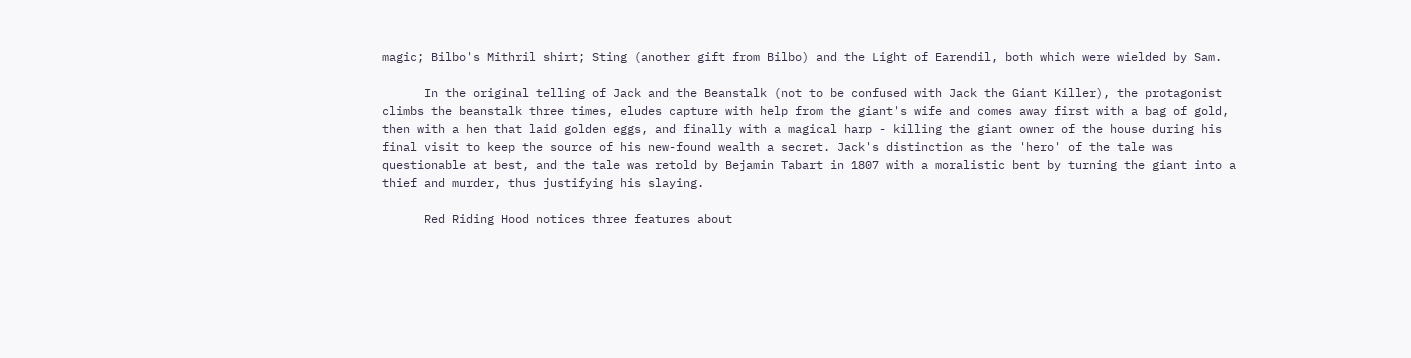magic; Bilbo's Mithril shirt; Sting (another gift from Bilbo) and the Light of Earendil, both which were wielded by Sam.

      In the original telling of Jack and the Beanstalk (not to be confused with Jack the Giant Killer), the protagonist climbs the beanstalk three times, eludes capture with help from the giant's wife and comes away first with a bag of gold, then with a hen that laid golden eggs, and finally with a magical harp - killing the giant owner of the house during his final visit to keep the source of his new-found wealth a secret. Jack's distinction as the 'hero' of the tale was questionable at best, and the tale was retold by Bejamin Tabart in 1807 with a moralistic bent by turning the giant into a thief and murder, thus justifying his slaying.

      Red Riding Hood notices three features about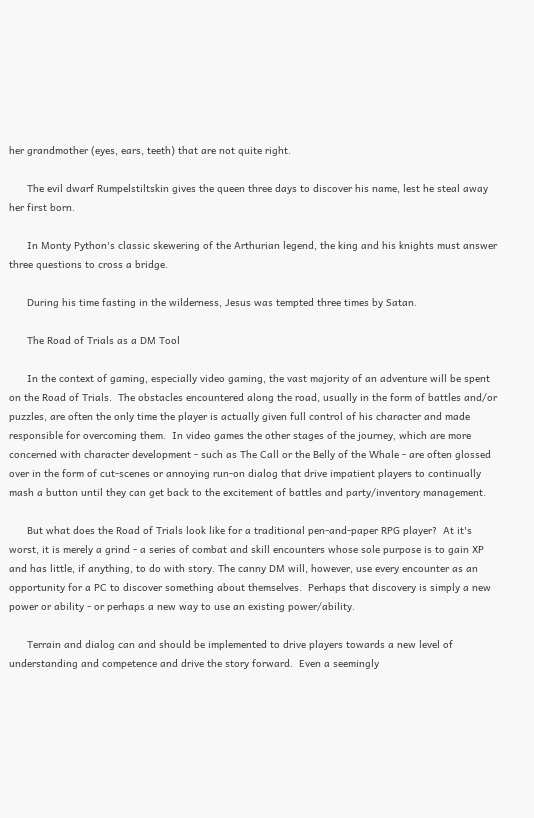her grandmother (eyes, ears, teeth) that are not quite right.

      The evil dwarf Rumpelstiltskin gives the queen three days to discover his name, lest he steal away her first born.

      In Monty Python's classic skewering of the Arthurian legend, the king and his knights must answer three questions to cross a bridge.

      During his time fasting in the wilderness, Jesus was tempted three times by Satan.

      The Road of Trials as a DM Tool

      In the context of gaming, especially video gaming, the vast majority of an adventure will be spent on the Road of Trials.  The obstacles encountered along the road, usually in the form of battles and/or puzzles, are often the only time the player is actually given full control of his character and made responsible for overcoming them.  In video games the other stages of the journey, which are more concerned with character development - such as The Call or the Belly of the Whale - are often glossed over in the form of cut-scenes or annoying run-on dialog that drive impatient players to continually mash a button until they can get back to the excitement of battles and party/inventory management.

      But what does the Road of Trials look like for a traditional pen-and-paper RPG player?  At it's worst, it is merely a grind - a series of combat and skill encounters whose sole purpose is to gain XP and has little, if anything, to do with story. The canny DM will, however, use every encounter as an opportunity for a PC to discover something about themselves.  Perhaps that discovery is simply a new power or ability - or perhaps a new way to use an existing power/ability.

      Terrain and dialog can and should be implemented to drive players towards a new level of understanding and competence and drive the story forward.  Even a seemingly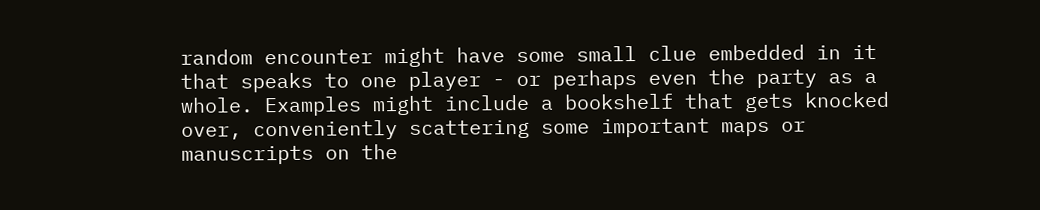random encounter might have some small clue embedded in it that speaks to one player - or perhaps even the party as a whole. Examples might include a bookshelf that gets knocked over, conveniently scattering some important maps or manuscripts on the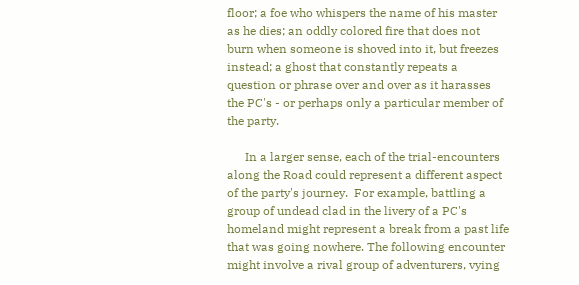floor; a foe who whispers the name of his master as he dies; an oddly colored fire that does not burn when someone is shoved into it, but freezes instead; a ghost that constantly repeats a question or phrase over and over as it harasses the PC's - or perhaps only a particular member of the party.

      In a larger sense, each of the trial-encounters along the Road could represent a different aspect of the party's journey.  For example, battling a group of undead clad in the livery of a PC's homeland might represent a break from a past life that was going nowhere. The following encounter might involve a rival group of adventurers, vying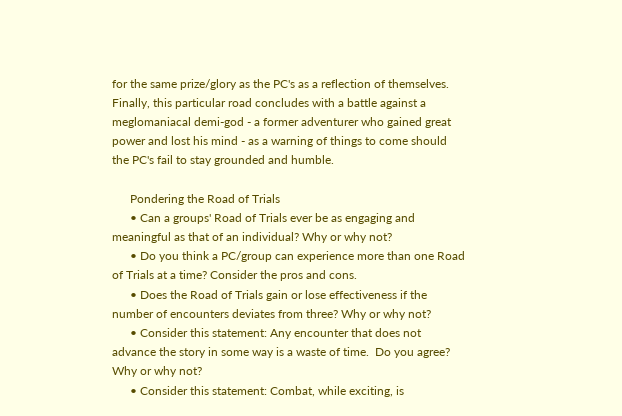for the same prize/glory as the PC's as a reflection of themselves.  Finally, this particular road concludes with a battle against a meglomaniacal demi-god - a former adventurer who gained great power and lost his mind - as a warning of things to come should the PC's fail to stay grounded and humble.

      Pondering the Road of Trials
      • Can a groups' Road of Trials ever be as engaging and meaningful as that of an individual? Why or why not?
      • Do you think a PC/group can experience more than one Road of Trials at a time? Consider the pros and cons.
      • Does the Road of Trials gain or lose effectiveness if the number of encounters deviates from three? Why or why not?
      • Consider this statement: Any encounter that does not advance the story in some way is a waste of time.  Do you agree? Why or why not?
      • Consider this statement: Combat, while exciting, is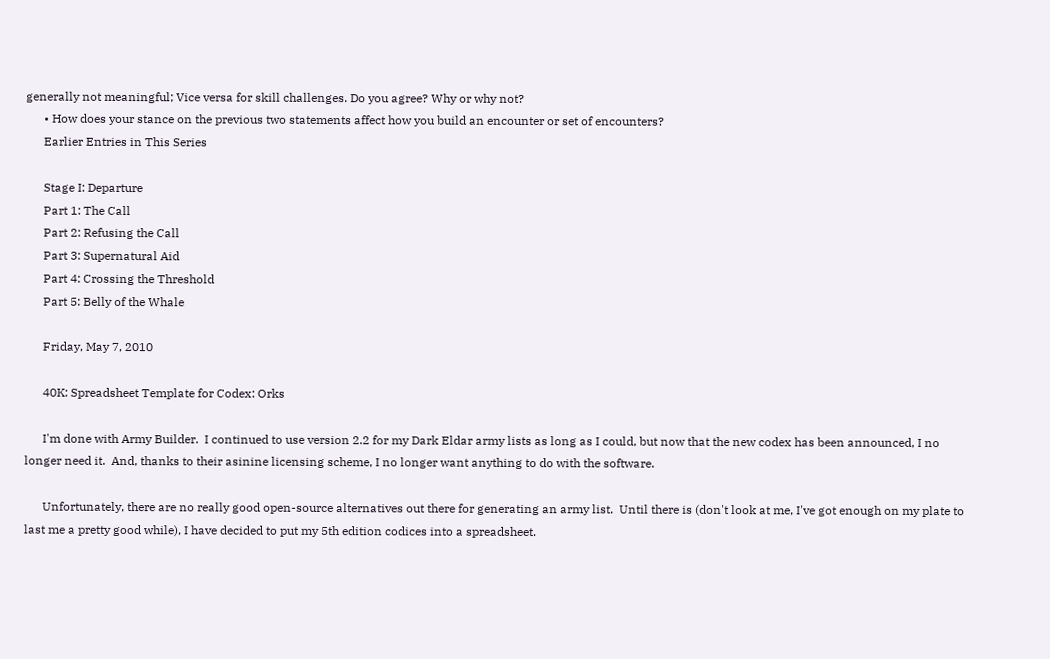generally not meaningful; Vice versa for skill challenges. Do you agree? Why or why not?
      • How does your stance on the previous two statements affect how you build an encounter or set of encounters?
      Earlier Entries in This Series

      Stage I: Departure
      Part 1: The Call
      Part 2: Refusing the Call
      Part 3: Supernatural Aid
      Part 4: Crossing the Threshold
      Part 5: Belly of the Whale

      Friday, May 7, 2010

      40K: Spreadsheet Template for Codex: Orks

      I'm done with Army Builder.  I continued to use version 2.2 for my Dark Eldar army lists as long as I could, but now that the new codex has been announced, I no longer need it.  And, thanks to their asinine licensing scheme, I no longer want anything to do with the software.

      Unfortunately, there are no really good open-source alternatives out there for generating an army list.  Until there is (don't look at me, I've got enough on my plate to last me a pretty good while), I have decided to put my 5th edition codices into a spreadsheet.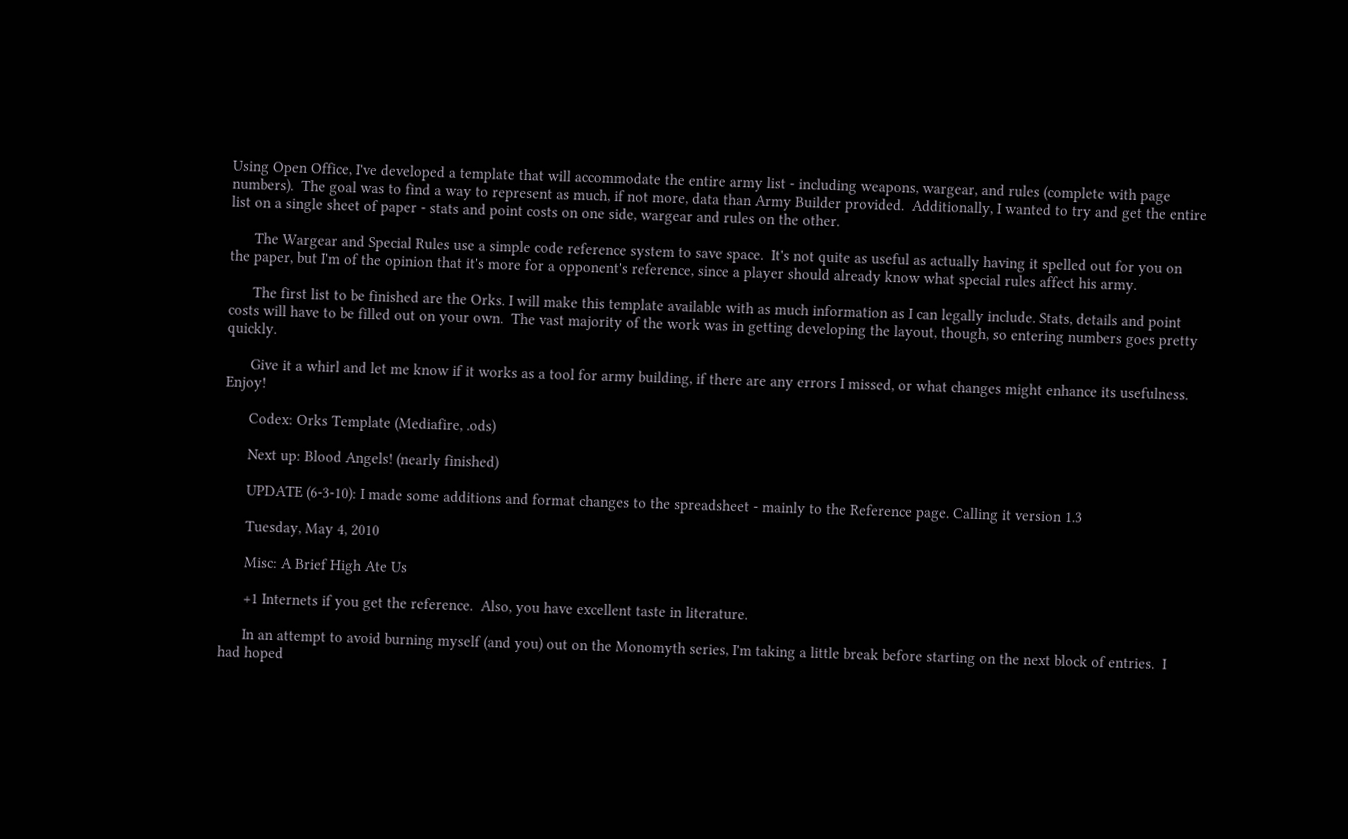Using Open Office, I've developed a template that will accommodate the entire army list - including weapons, wargear, and rules (complete with page numbers).  The goal was to find a way to represent as much, if not more, data than Army Builder provided.  Additionally, I wanted to try and get the entire list on a single sheet of paper - stats and point costs on one side, wargear and rules on the other.

      The Wargear and Special Rules use a simple code reference system to save space.  It's not quite as useful as actually having it spelled out for you on the paper, but I'm of the opinion that it's more for a opponent's reference, since a player should already know what special rules affect his army.

      The first list to be finished are the Orks. I will make this template available with as much information as I can legally include. Stats, details and point costs will have to be filled out on your own.  The vast majority of the work was in getting developing the layout, though, so entering numbers goes pretty quickly.

      Give it a whirl and let me know if it works as a tool for army building, if there are any errors I missed, or what changes might enhance its usefulness. Enjoy!

      Codex: Orks Template (Mediafire, .ods)

      Next up: Blood Angels! (nearly finished)

      UPDATE (6-3-10): I made some additions and format changes to the spreadsheet - mainly to the Reference page. Calling it version 1.3

      Tuesday, May 4, 2010

      Misc: A Brief High Ate Us

      +1 Internets if you get the reference.  Also, you have excellent taste in literature.

      In an attempt to avoid burning myself (and you) out on the Monomyth series, I'm taking a little break before starting on the next block of entries.  I had hoped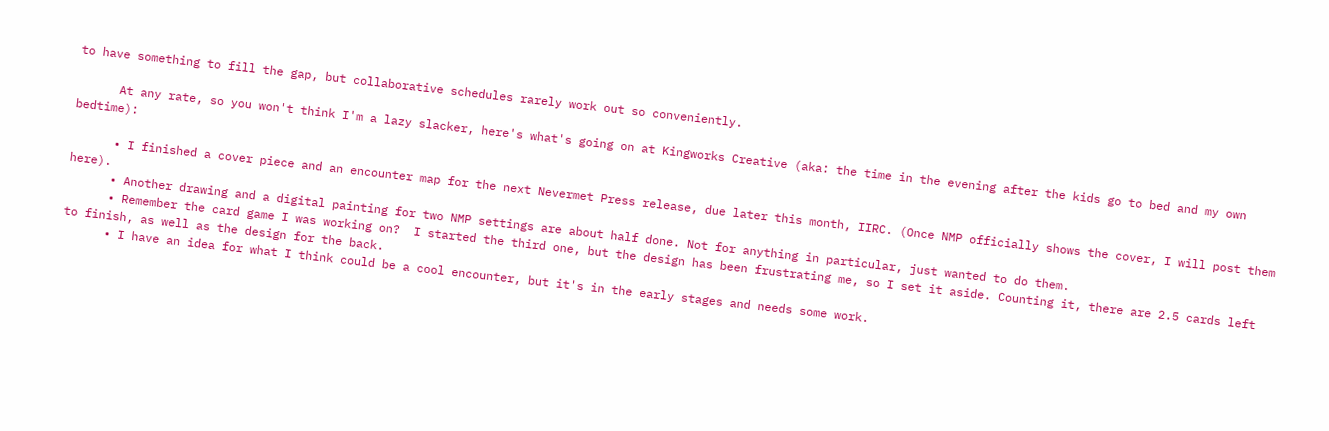to have something to fill the gap, but collaborative schedules rarely work out so conveniently.

      At any rate, so you won't think I'm a lazy slacker, here's what's going on at Kingworks Creative (aka: the time in the evening after the kids go to bed and my own bedtime):

      • I finished a cover piece and an encounter map for the next Nevermet Press release, due later this month, IIRC. (Once NMP officially shows the cover, I will post them here).
      • Another drawing and a digital painting for two NMP settings are about half done. Not for anything in particular, just wanted to do them.
      • Remember the card game I was working on?  I started the third one, but the design has been frustrating me, so I set it aside. Counting it, there are 2.5 cards left to finish, as well as the design for the back.
      • I have an idea for what I think could be a cool encounter, but it's in the early stages and needs some work.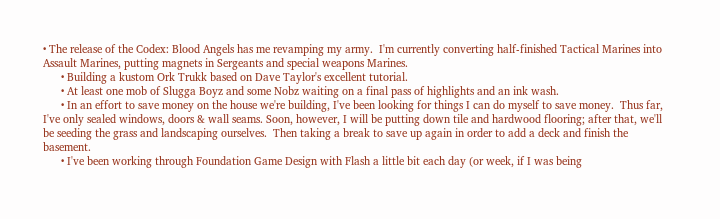• The release of the Codex: Blood Angels has me revamping my army.  I'm currently converting half-finished Tactical Marines into Assault Marines, putting magnets in Sergeants and special weapons Marines.
      • Building a kustom Ork Trukk based on Dave Taylor's excellent tutorial.
      • At least one mob of Slugga Boyz and some Nobz waiting on a final pass of highlights and an ink wash.
      • In an effort to save money on the house we're building, I've been looking for things I can do myself to save money.  Thus far, I've only sealed windows, doors & wall seams. Soon, however, I will be putting down tile and hardwood flooring; after that, we'll be seeding the grass and landscaping ourselves.  Then taking a break to save up again in order to add a deck and finish the basement.
      • I've been working through Foundation Game Design with Flash a little bit each day (or week, if I was being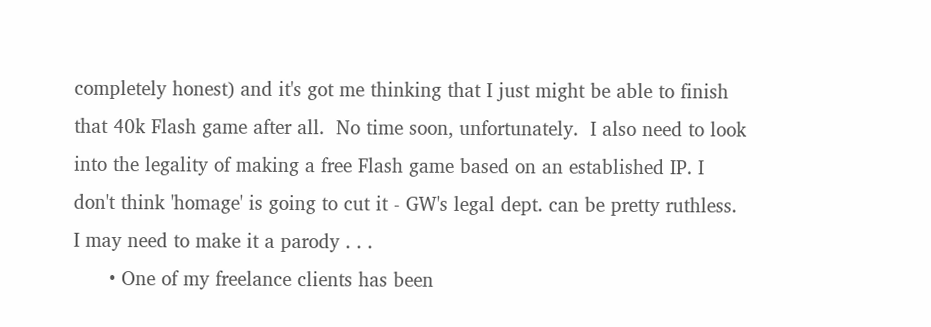completely honest) and it's got me thinking that I just might be able to finish that 40k Flash game after all.  No time soon, unfortunately.  I also need to look into the legality of making a free Flash game based on an established IP. I don't think 'homage' is going to cut it - GW's legal dept. can be pretty ruthless. I may need to make it a parody . . .
      • One of my freelance clients has been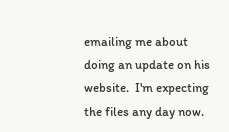emailing me about doing an update on his website.  I'm expecting the files any day now.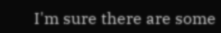I'm sure there are some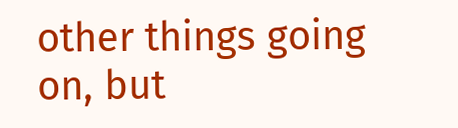other things going on, but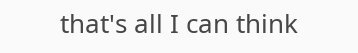that's all I can think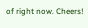of right now. Cheers!